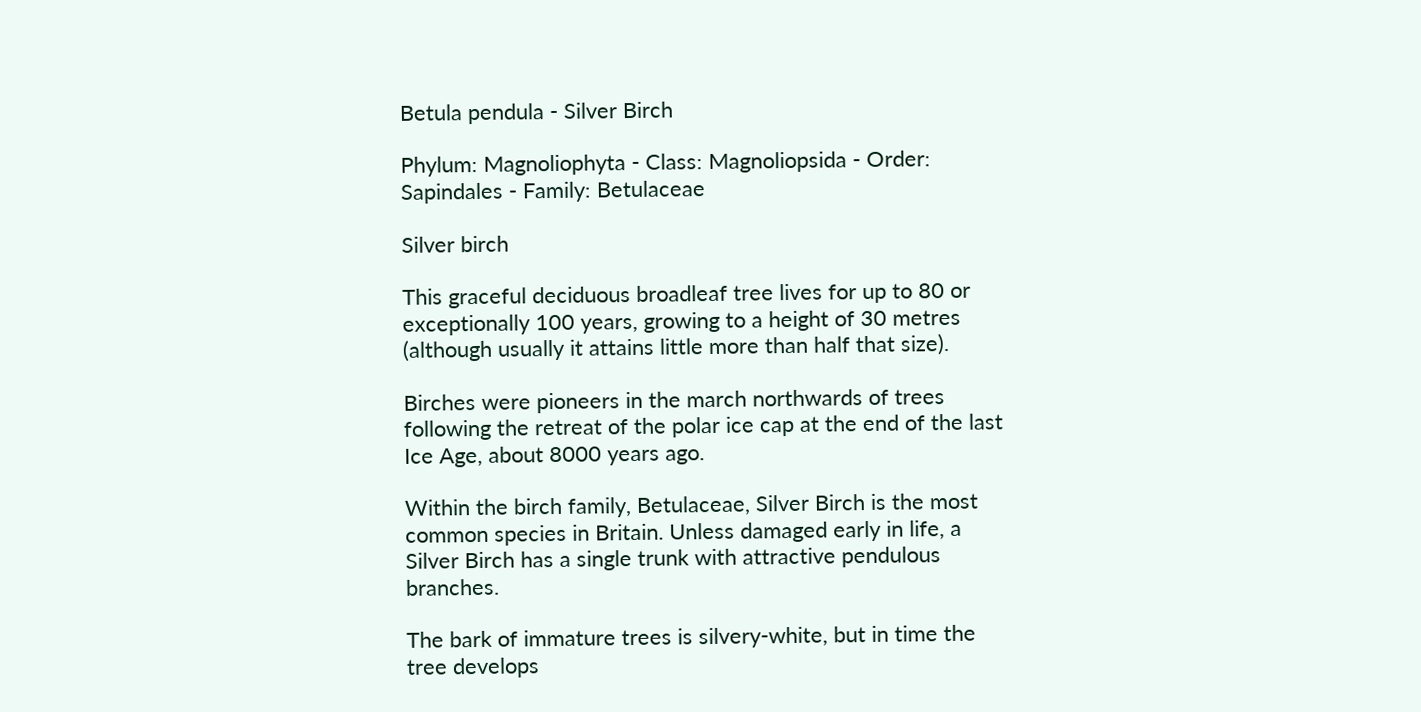Betula pendula - Silver Birch

Phylum: Magnoliophyta - Class: Magnoliopsida - Order: Sapindales - Family: Betulaceae

Silver birch

This graceful deciduous broadleaf tree lives for up to 80 or exceptionally 100 years, growing to a height of 30 metres (although usually it attains little more than half that size).

Birches were pioneers in the march northwards of trees following the retreat of the polar ice cap at the end of the last Ice Age, about 8000 years ago.

Within the birch family, Betulaceae, Silver Birch is the most common species in Britain. Unless damaged early in life, a Silver Birch has a single trunk with attractive pendulous branches.

The bark of immature trees is silvery-white, but in time the tree develops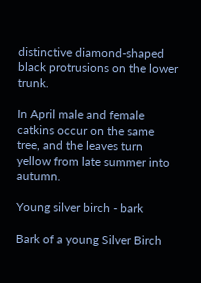distinctive diamond-shaped black protrusions on the lower trunk.

In April male and female catkins occur on the same tree, and the leaves turn yellow from late summer into autumn.

Young silver birch - bark

Bark of a young Silver Birch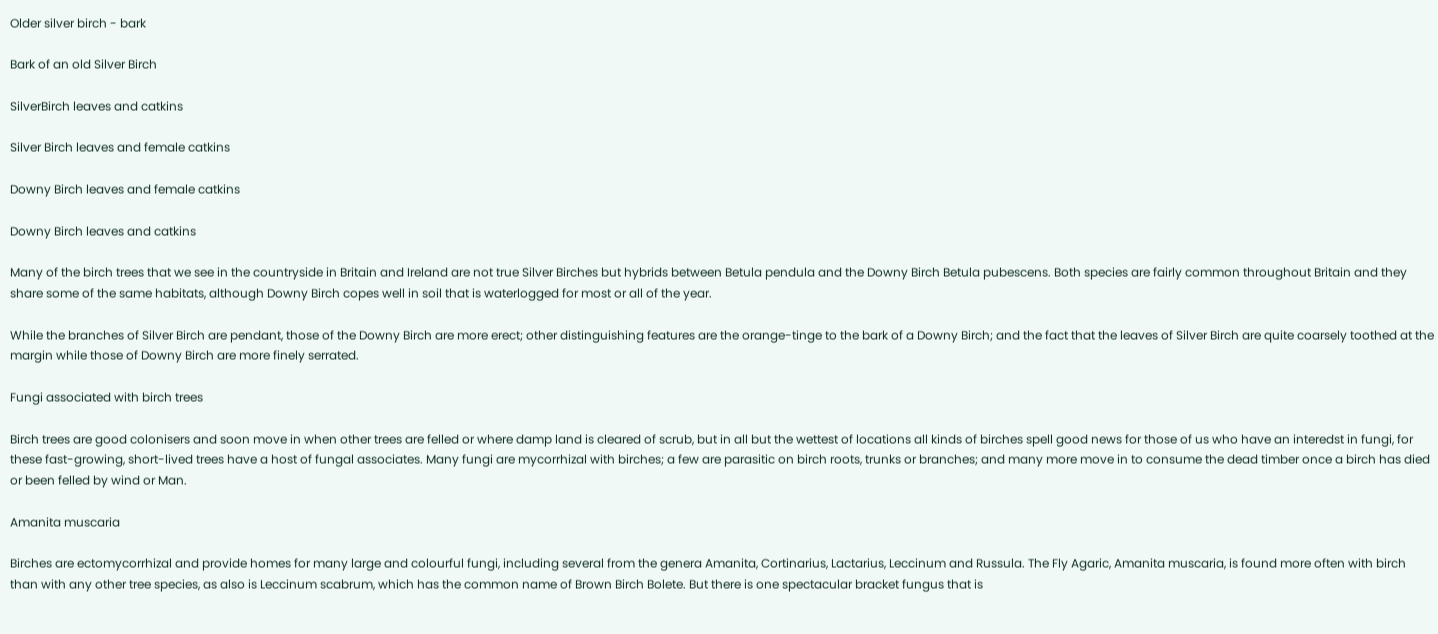Older silver birch - bark

Bark of an old Silver Birch

SilverBirch leaves and catkins

Silver Birch leaves and female catkins

Downy Birch leaves and female catkins

Downy Birch leaves and catkins

Many of the birch trees that we see in the countryside in Britain and Ireland are not true Silver Birches but hybrids between Betula pendula and the Downy Birch Betula pubescens. Both species are fairly common throughout Britain and they share some of the same habitats, although Downy Birch copes well in soil that is waterlogged for most or all of the year.

While the branches of Silver Birch are pendant, those of the Downy Birch are more erect; other distinguishing features are the orange-tinge to the bark of a Downy Birch; and the fact that the leaves of Silver Birch are quite coarsely toothed at the margin while those of Downy Birch are more finely serrated.

Fungi associated with birch trees

Birch trees are good colonisers and soon move in when other trees are felled or where damp land is cleared of scrub, but in all but the wettest of locations all kinds of birches spell good news for those of us who have an interedst in fungi, for these fast-growing, short-lived trees have a host of fungal associates. Many fungi are mycorrhizal with birches; a few are parasitic on birch roots, trunks or branches; and many more move in to consume the dead timber once a birch has died or been felled by wind or Man.

Amanita muscaria

Birches are ectomycorrhizal and provide homes for many large and colourful fungi, including several from the genera Amanita, Cortinarius, Lactarius, Leccinum and Russula. The Fly Agaric, Amanita muscaria, is found more often with birch than with any other tree species, as also is Leccinum scabrum, which has the common name of Brown Birch Bolete. But there is one spectacular bracket fungus that is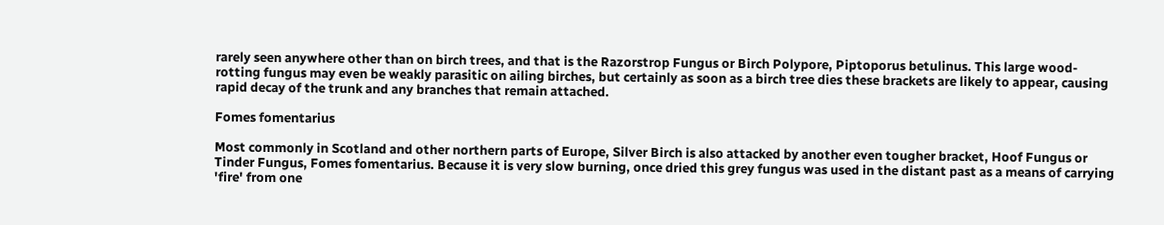rarely seen anywhere other than on birch trees, and that is the Razorstrop Fungus or Birch Polypore, Piptoporus betulinus. This large wood-rotting fungus may even be weakly parasitic on ailing birches, but certainly as soon as a birch tree dies these brackets are likely to appear, causing rapid decay of the trunk and any branches that remain attached.

Fomes fomentarius

Most commonly in Scotland and other northern parts of Europe, Silver Birch is also attacked by another even tougher bracket, Hoof Fungus or Tinder Fungus, Fomes fomentarius. Because it is very slow burning, once dried this grey fungus was used in the distant past as a means of carrying 'fire' from one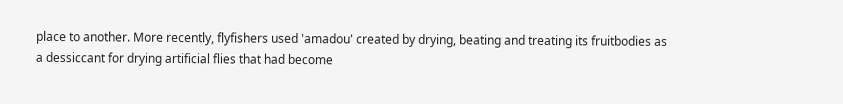place to another. More recently, flyfishers used 'amadou' created by drying, beating and treating its fruitbodies as a dessiccant for drying artificial flies that had become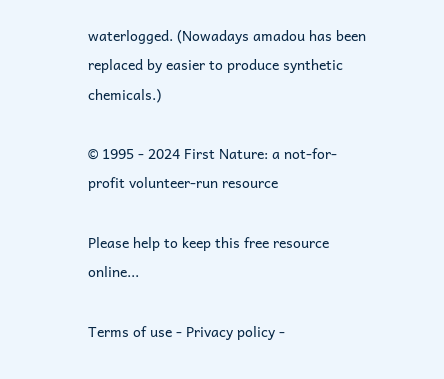waterlogged. (Nowadays amadou has been replaced by easier to produce synthetic chemicals.)

© 1995 - 2024 First Nature: a not-for-profit volunteer-run resource

Please help to keep this free resource online...

Terms of use - Privacy policy -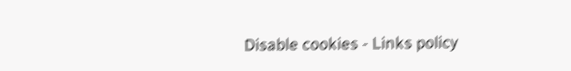Disable cookies - Links policy